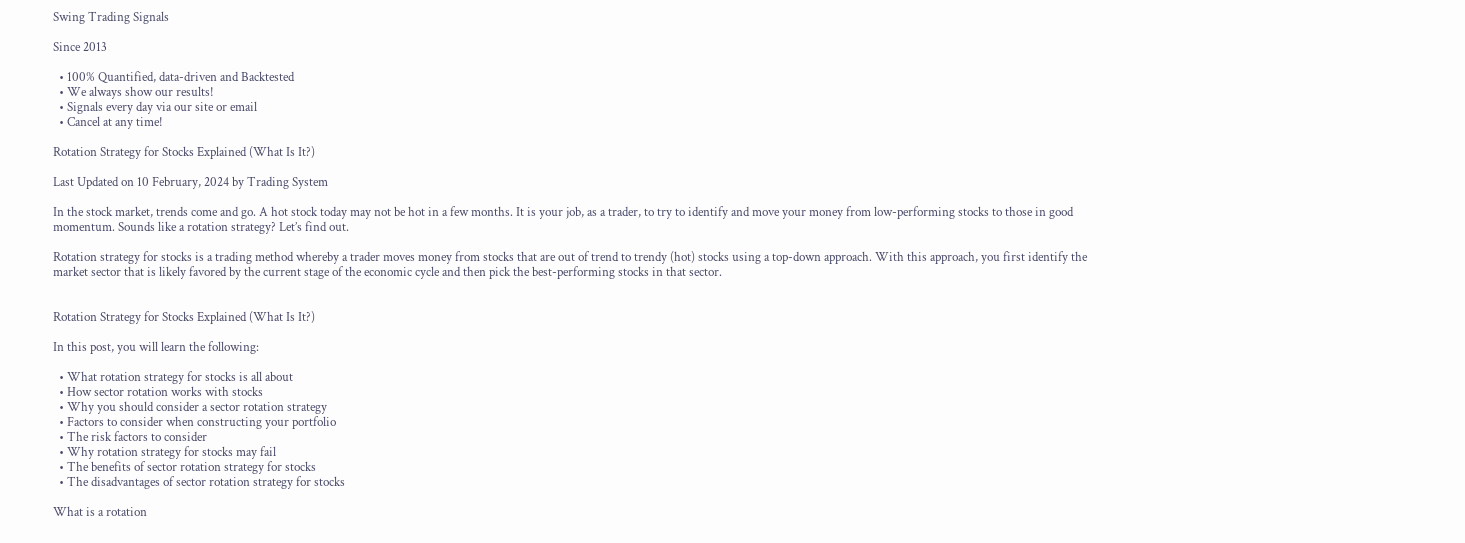Swing Trading Signals

Since 2013

  • 100% Quantified, data-driven and Backtested
  • We always show our results!
  • Signals every day via our site or email
  • Cancel at any time!

Rotation Strategy for Stocks Explained (What Is It?)

Last Updated on 10 February, 2024 by Trading System

In the stock market, trends come and go. A hot stock today may not be hot in a few months. It is your job, as a trader, to try to identify and move your money from low-performing stocks to those in good momentum. Sounds like a rotation strategy? Let’s find out.

Rotation strategy for stocks is a trading method whereby a trader moves money from stocks that are out of trend to trendy (hot) stocks using a top-down approach. With this approach, you first identify the market sector that is likely favored by the current stage of the economic cycle and then pick the best-performing stocks in that sector.


Rotation Strategy for Stocks Explained (What Is It?)

In this post, you will learn the following:

  • What rotation strategy for stocks is all about
  • How sector rotation works with stocks
  • Why you should consider a sector rotation strategy
  • Factors to consider when constructing your portfolio
  • The risk factors to consider
  • Why rotation strategy for stocks may fail
  • The benefits of sector rotation strategy for stocks
  • The disadvantages of sector rotation strategy for stocks

What is a rotation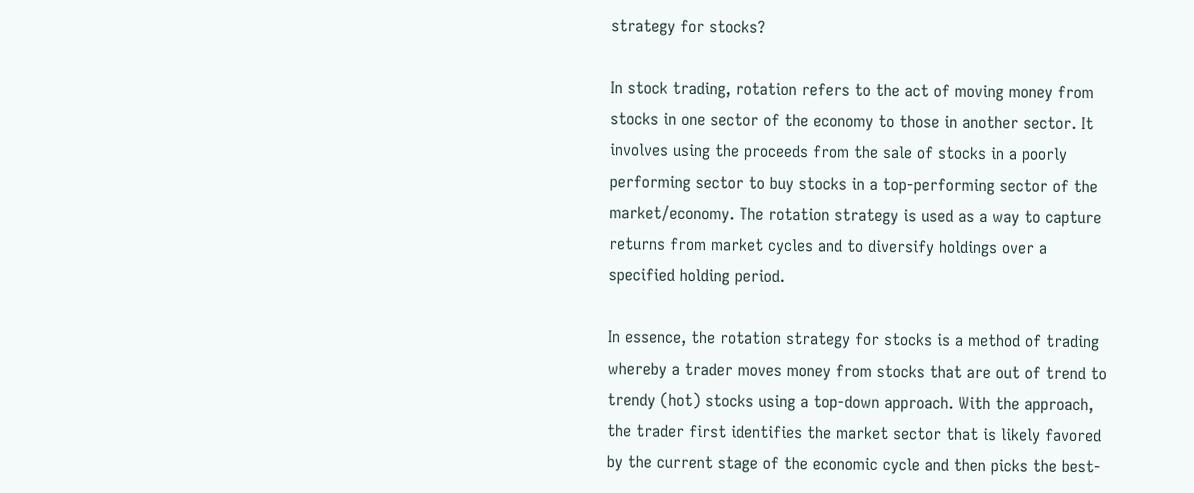strategy for stocks?

In stock trading, rotation refers to the act of moving money from stocks in one sector of the economy to those in another sector. It involves using the proceeds from the sale of stocks in a poorly performing sector to buy stocks in a top-performing sector of the market/economy. The rotation strategy is used as a way to capture returns from market cycles and to diversify holdings over a specified holding period.

In essence, the rotation strategy for stocks is a method of trading whereby a trader moves money from stocks that are out of trend to trendy (hot) stocks using a top-down approach. With the approach, the trader first identifies the market sector that is likely favored by the current stage of the economic cycle and then picks the best-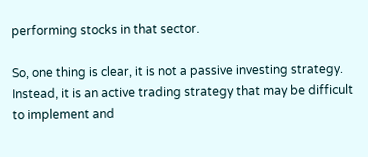performing stocks in that sector.

So, one thing is clear, it is not a passive investing strategy. Instead, it is an active trading strategy that may be difficult to implement and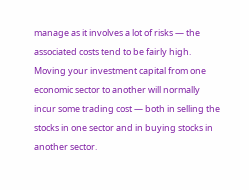manage as it involves a lot of risks — the associated costs tend to be fairly high. Moving your investment capital from one economic sector to another will normally incur some trading cost — both in selling the stocks in one sector and in buying stocks in another sector.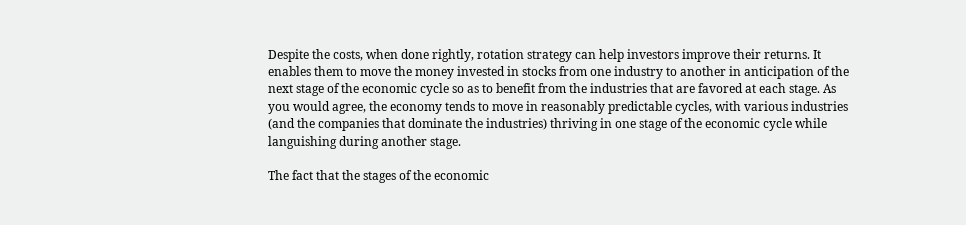Despite the costs, when done rightly, rotation strategy can help investors improve their returns. It enables them to move the money invested in stocks from one industry to another in anticipation of the next stage of the economic cycle so as to benefit from the industries that are favored at each stage. As you would agree, the economy tends to move in reasonably predictable cycles, with various industries (and the companies that dominate the industries) thriving in one stage of the economic cycle while languishing during another stage.

The fact that the stages of the economic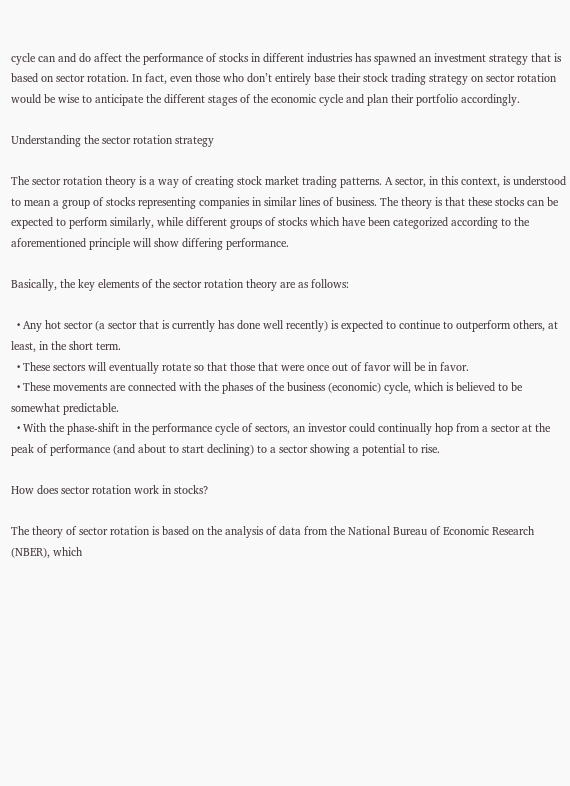cycle can and do affect the performance of stocks in different industries has spawned an investment strategy that is based on sector rotation. In fact, even those who don’t entirely base their stock trading strategy on sector rotation would be wise to anticipate the different stages of the economic cycle and plan their portfolio accordingly.

Understanding the sector rotation strategy

The sector rotation theory is a way of creating stock market trading patterns. A sector, in this context, is understood to mean a group of stocks representing companies in similar lines of business. The theory is that these stocks can be expected to perform similarly, while different groups of stocks which have been categorized according to the aforementioned principle will show differing performance.

Basically, the key elements of the sector rotation theory are as follows:

  • Any hot sector (a sector that is currently has done well recently) is expected to continue to outperform others, at least, in the short term.
  • These sectors will eventually rotate so that those that were once out of favor will be in favor.
  • These movements are connected with the phases of the business (economic) cycle, which is believed to be somewhat predictable.
  • With the phase-shift in the performance cycle of sectors, an investor could continually hop from a sector at the peak of performance (and about to start declining) to a sector showing a potential to rise.

How does sector rotation work in stocks?

The theory of sector rotation is based on the analysis of data from the National Bureau of Economic Research (NBER), which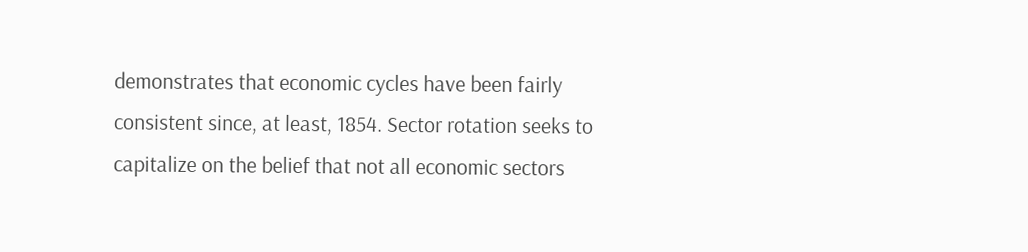demonstrates that economic cycles have been fairly consistent since, at least, 1854. Sector rotation seeks to capitalize on the belief that not all economic sectors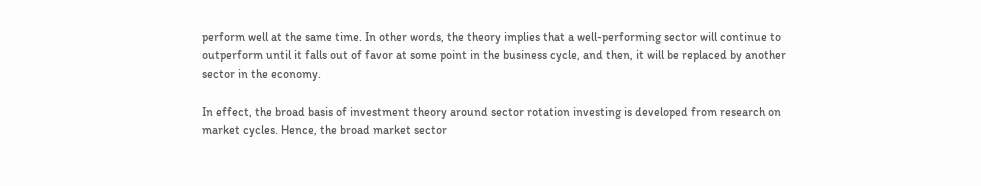perform well at the same time. In other words, the theory implies that a well-performing sector will continue to outperform until it falls out of favor at some point in the business cycle, and then, it will be replaced by another sector in the economy.

In effect, the broad basis of investment theory around sector rotation investing is developed from research on market cycles. Hence, the broad market sector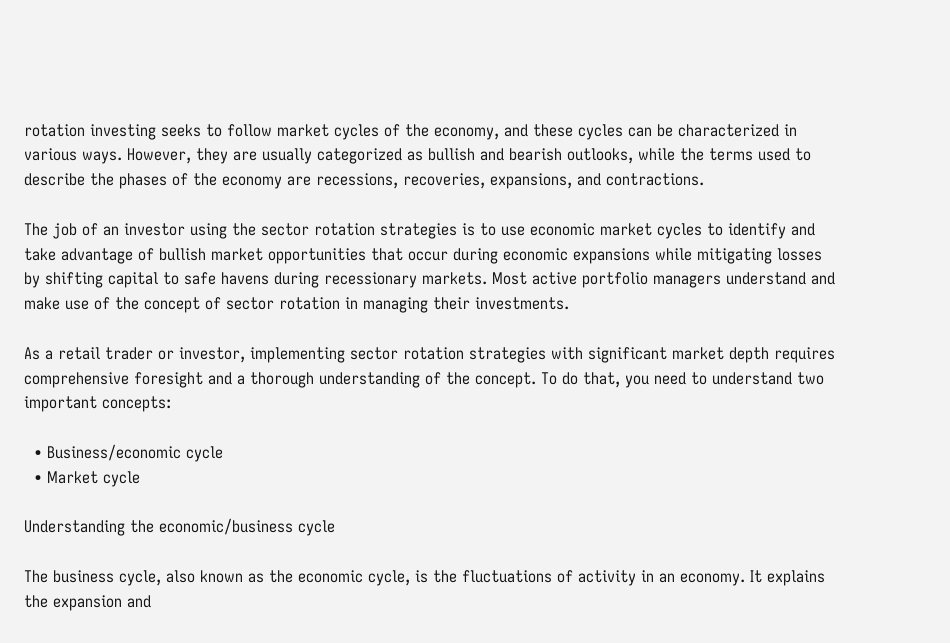rotation investing seeks to follow market cycles of the economy, and these cycles can be characterized in various ways. However, they are usually categorized as bullish and bearish outlooks, while the terms used to describe the phases of the economy are recessions, recoveries, expansions, and contractions.

The job of an investor using the sector rotation strategies is to use economic market cycles to identify and take advantage of bullish market opportunities that occur during economic expansions while mitigating losses by shifting capital to safe havens during recessionary markets. Most active portfolio managers understand and make use of the concept of sector rotation in managing their investments.

As a retail trader or investor, implementing sector rotation strategies with significant market depth requires comprehensive foresight and a thorough understanding of the concept. To do that, you need to understand two important concepts:

  • Business/economic cycle
  • Market cycle

Understanding the economic/business cycle

The business cycle, also known as the economic cycle, is the fluctuations of activity in an economy. It explains the expansion and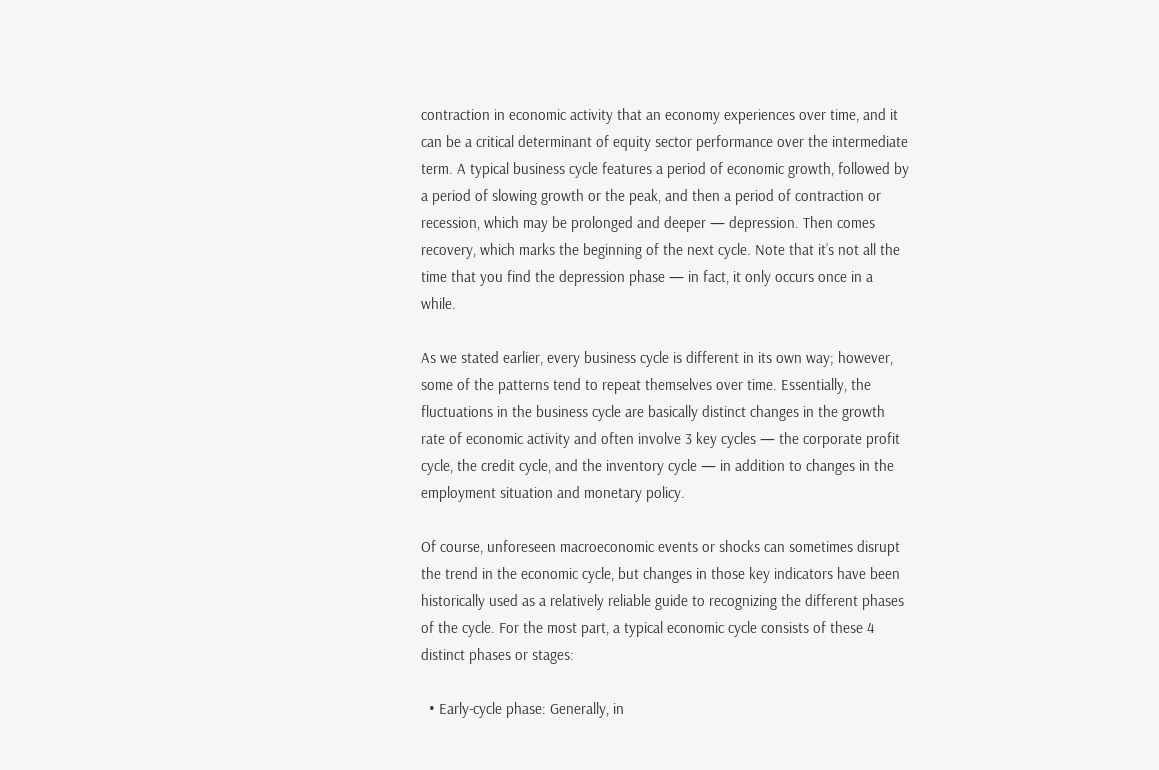contraction in economic activity that an economy experiences over time, and it can be a critical determinant of equity sector performance over the intermediate term. A typical business cycle features a period of economic growth, followed by a period of slowing growth or the peak, and then a period of contraction or recession, which may be prolonged and deeper — depression. Then comes recovery, which marks the beginning of the next cycle. Note that it’s not all the time that you find the depression phase — in fact, it only occurs once in a while.

As we stated earlier, every business cycle is different in its own way; however, some of the patterns tend to repeat themselves over time. Essentially, the fluctuations in the business cycle are basically distinct changes in the growth rate of economic activity and often involve 3 key cycles — the corporate profit cycle, the credit cycle, and the inventory cycle — in addition to changes in the employment situation and monetary policy.

Of course, unforeseen macroeconomic events or shocks can sometimes disrupt the trend in the economic cycle, but changes in those key indicators have been historically used as a relatively reliable guide to recognizing the different phases of the cycle. For the most part, a typical economic cycle consists of these 4 distinct phases or stages:

  • Early-cycle phase: Generally, in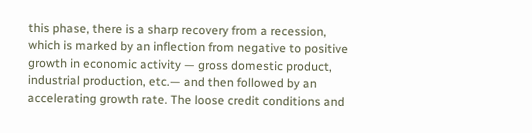this phase, there is a sharp recovery from a recession, which is marked by an inflection from negative to positive growth in economic activity — gross domestic product, industrial production, etc.— and then followed by an accelerating growth rate. The loose credit conditions and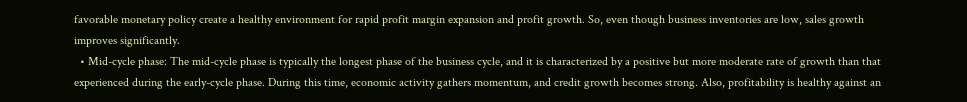favorable monetary policy create a healthy environment for rapid profit margin expansion and profit growth. So, even though business inventories are low, sales growth improves significantly.
  • Mid-cycle phase: The mid-cycle phase is typically the longest phase of the business cycle, and it is characterized by a positive but more moderate rate of growth than that experienced during the early-cycle phase. During this time, economic activity gathers momentum, and credit growth becomes strong. Also, profitability is healthy against an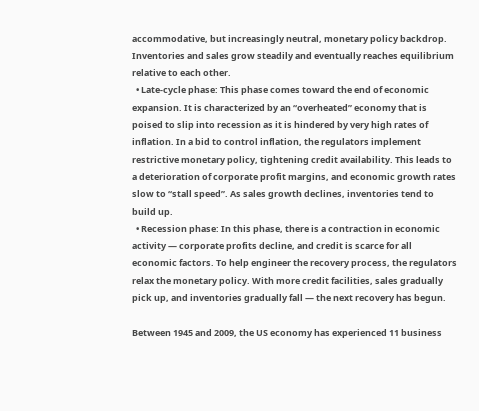accommodative, but increasingly neutral, monetary policy backdrop. Inventories and sales grow steadily and eventually reaches equilibrium relative to each other.
  • Late-cycle phase: This phase comes toward the end of economic expansion. It is characterized by an “overheated” economy that is poised to slip into recession as it is hindered by very high rates of inflation. In a bid to control inflation, the regulators implement restrictive monetary policy, tightening credit availability. This leads to a deterioration of corporate profit margins, and economic growth rates slow to “stall speed”. As sales growth declines, inventories tend to build up.
  • Recession phase: In this phase, there is a contraction in economic activity — corporate profits decline, and credit is scarce for all economic factors. To help engineer the recovery process, the regulators relax the monetary policy. With more credit facilities, sales gradually pick up, and inventories gradually fall — the next recovery has begun.

Between 1945 and 2009, the US economy has experienced 11 business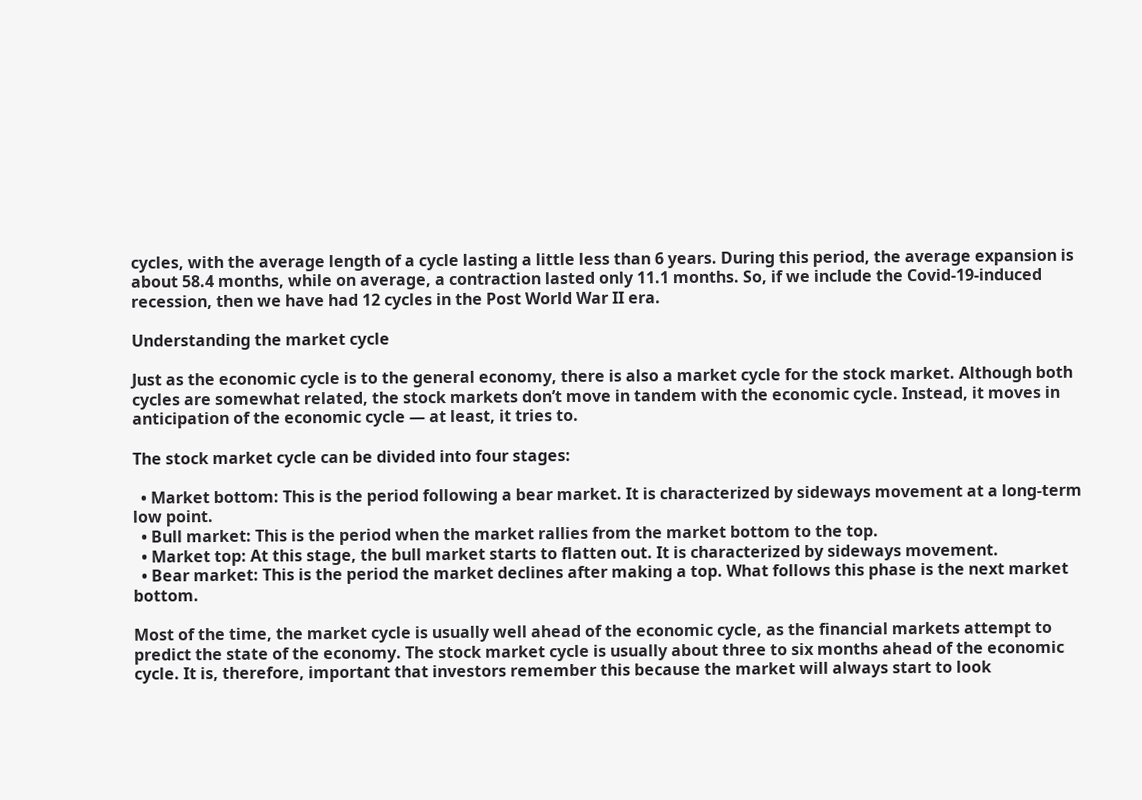cycles, with the average length of a cycle lasting a little less than 6 years. During this period, the average expansion is about 58.4 months, while on average, a contraction lasted only 11.1 months. So, if we include the Covid-19-induced recession, then we have had 12 cycles in the Post World War II era.

Understanding the market cycle

Just as the economic cycle is to the general economy, there is also a market cycle for the stock market. Although both cycles are somewhat related, the stock markets don’t move in tandem with the economic cycle. Instead, it moves in anticipation of the economic cycle — at least, it tries to.

The stock market cycle can be divided into four stages:

  • Market bottom: This is the period following a bear market. It is characterized by sideways movement at a long-term low point.
  • Bull market: This is the period when the market rallies from the market bottom to the top.
  • Market top: At this stage, the bull market starts to flatten out. It is characterized by sideways movement.
  • Bear market: This is the period the market declines after making a top. What follows this phase is the next market bottom.

Most of the time, the market cycle is usually well ahead of the economic cycle, as the financial markets attempt to predict the state of the economy. The stock market cycle is usually about three to six months ahead of the economic cycle. It is, therefore, important that investors remember this because the market will always start to look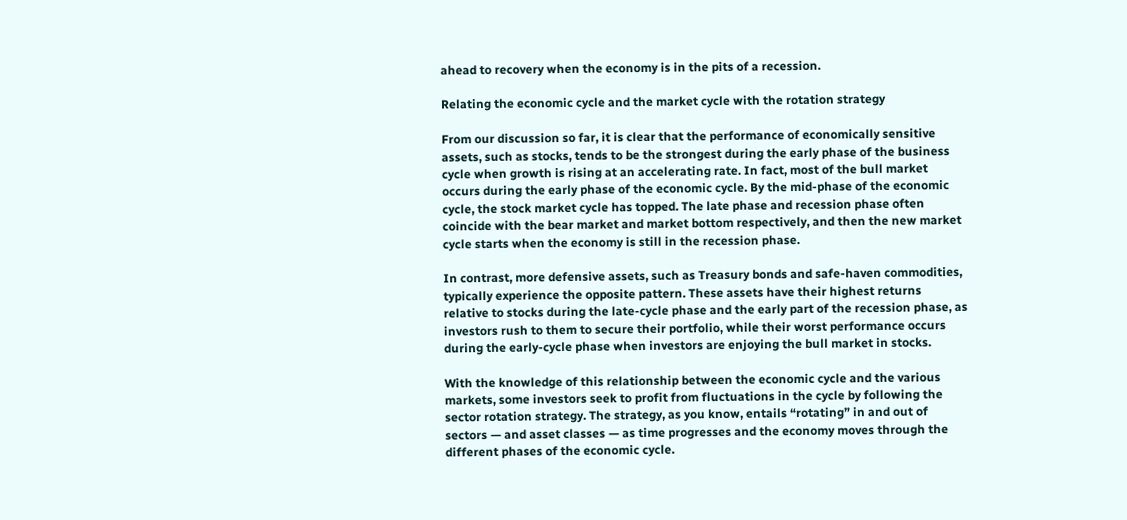ahead to recovery when the economy is in the pits of a recession.

Relating the economic cycle and the market cycle with the rotation strategy

From our discussion so far, it is clear that the performance of economically sensitive assets, such as stocks, tends to be the strongest during the early phase of the business cycle when growth is rising at an accelerating rate. In fact, most of the bull market occurs during the early phase of the economic cycle. By the mid-phase of the economic cycle, the stock market cycle has topped. The late phase and recession phase often coincide with the bear market and market bottom respectively, and then the new market cycle starts when the economy is still in the recession phase.

In contrast, more defensive assets, such as Treasury bonds and safe-haven commodities, typically experience the opposite pattern. These assets have their highest returns relative to stocks during the late-cycle phase and the early part of the recession phase, as investors rush to them to secure their portfolio, while their worst performance occurs during the early-cycle phase when investors are enjoying the bull market in stocks.

With the knowledge of this relationship between the economic cycle and the various markets, some investors seek to profit from fluctuations in the cycle by following the sector rotation strategy. The strategy, as you know, entails “rotating” in and out of sectors — and asset classes — as time progresses and the economy moves through the different phases of the economic cycle.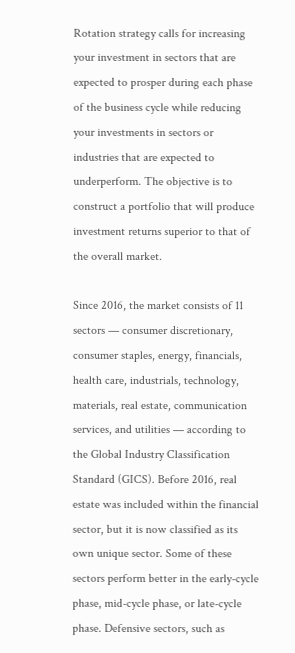Rotation strategy calls for increasing your investment in sectors that are expected to prosper during each phase of the business cycle while reducing your investments in sectors or industries that are expected to underperform. The objective is to construct a portfolio that will produce investment returns superior to that of the overall market.

Since 2016, the market consists of 11 sectors — consumer discretionary, consumer staples, energy, financials, health care, industrials, technology, materials, real estate, communication services, and utilities — according to the Global Industry Classification Standard (GICS). Before 2016, real estate was included within the financial sector, but it is now classified as its own unique sector. Some of these sectors perform better in the early-cycle phase, mid-cycle phase, or late-cycle phase. Defensive sectors, such as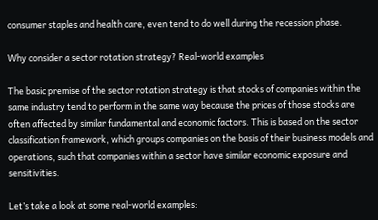consumer staples and health care, even tend to do well during the recession phase.

Why consider a sector rotation strategy? Real-world examples

The basic premise of the sector rotation strategy is that stocks of companies within the same industry tend to perform in the same way because the prices of those stocks are often affected by similar fundamental and economic factors. This is based on the sector classification framework, which groups companies on the basis of their business models and operations, such that companies within a sector have similar economic exposure and sensitivities.

Let’s take a look at some real-world examples: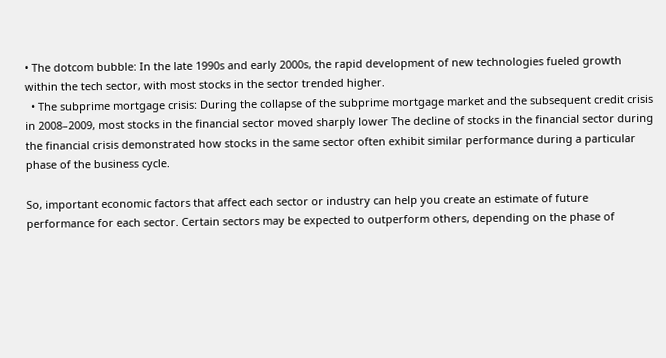• The dotcom bubble: In the late 1990s and early 2000s, the rapid development of new technologies fueled growth within the tech sector, with most stocks in the sector trended higher.
  • The subprime mortgage crisis: During the collapse of the subprime mortgage market and the subsequent credit crisis in 2008–2009, most stocks in the financial sector moved sharply lower The decline of stocks in the financial sector during the financial crisis demonstrated how stocks in the same sector often exhibit similar performance during a particular phase of the business cycle.

So, important economic factors that affect each sector or industry can help you create an estimate of future performance for each sector. Certain sectors may be expected to outperform others, depending on the phase of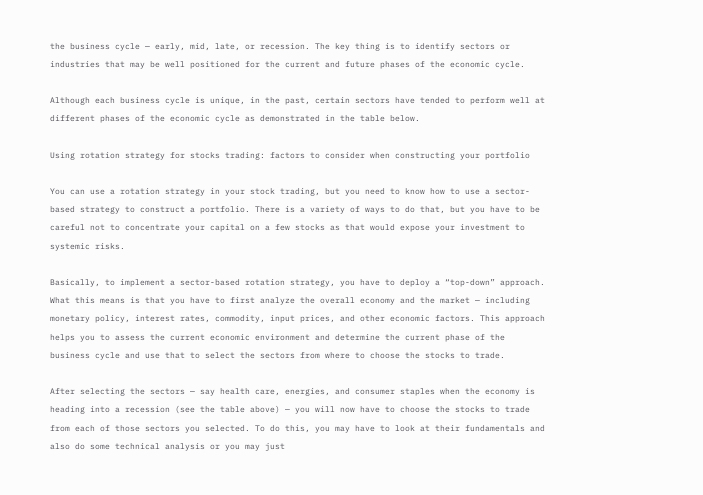the business cycle — early, mid, late, or recession. The key thing is to identify sectors or industries that may be well positioned for the current and future phases of the economic cycle.

Although each business cycle is unique, in the past, certain sectors have tended to perform well at different phases of the economic cycle as demonstrated in the table below.

Using rotation strategy for stocks trading: factors to consider when constructing your portfolio

You can use a rotation strategy in your stock trading, but you need to know how to use a sector-based strategy to construct a portfolio. There is a variety of ways to do that, but you have to be careful not to concentrate your capital on a few stocks as that would expose your investment to systemic risks.

Basically, to implement a sector-based rotation strategy, you have to deploy a “top-down” approach. What this means is that you have to first analyze the overall economy and the market — including monetary policy, interest rates, commodity, input prices, and other economic factors. This approach helps you to assess the current economic environment and determine the current phase of the business cycle and use that to select the sectors from where to choose the stocks to trade.

After selecting the sectors — say health care, energies, and consumer staples when the economy is heading into a recession (see the table above) — you will now have to choose the stocks to trade from each of those sectors you selected. To do this, you may have to look at their fundamentals and also do some technical analysis or you may just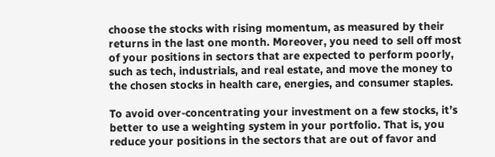choose the stocks with rising momentum, as measured by their returns in the last one month. Moreover, you need to sell off most of your positions in sectors that are expected to perform poorly, such as tech, industrials, and real estate, and move the money to the chosen stocks in health care, energies, and consumer staples.

To avoid over-concentrating your investment on a few stocks, it’s better to use a weighting system in your portfolio. That is, you reduce your positions in the sectors that are out of favor and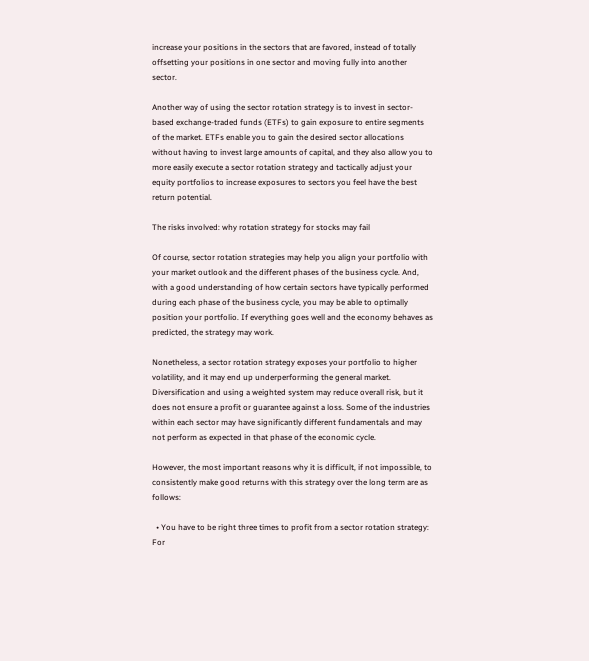increase your positions in the sectors that are favored, instead of totally offsetting your positions in one sector and moving fully into another sector.

Another way of using the sector rotation strategy is to invest in sector-based exchange-traded funds (ETFs) to gain exposure to entire segments of the market. ETFs enable you to gain the desired sector allocations without having to invest large amounts of capital, and they also allow you to more easily execute a sector rotation strategy and tactically adjust your equity portfolios to increase exposures to sectors you feel have the best return potential.

The risks involved: why rotation strategy for stocks may fail

Of course, sector rotation strategies may help you align your portfolio with your market outlook and the different phases of the business cycle. And, with a good understanding of how certain sectors have typically performed during each phase of the business cycle, you may be able to optimally position your portfolio. If everything goes well and the economy behaves as predicted, the strategy may work.

Nonetheless, a sector rotation strategy exposes your portfolio to higher volatility, and it may end up underperforming the general market. Diversification and using a weighted system may reduce overall risk, but it does not ensure a profit or guarantee against a loss. Some of the industries within each sector may have significantly different fundamentals and may not perform as expected in that phase of the economic cycle.

However, the most important reasons why it is difficult, if not impossible, to consistently make good returns with this strategy over the long term are as follows:

  • You have to be right three times to profit from a sector rotation strategy: For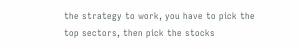the strategy to work, you have to pick the top sectors, then pick the stocks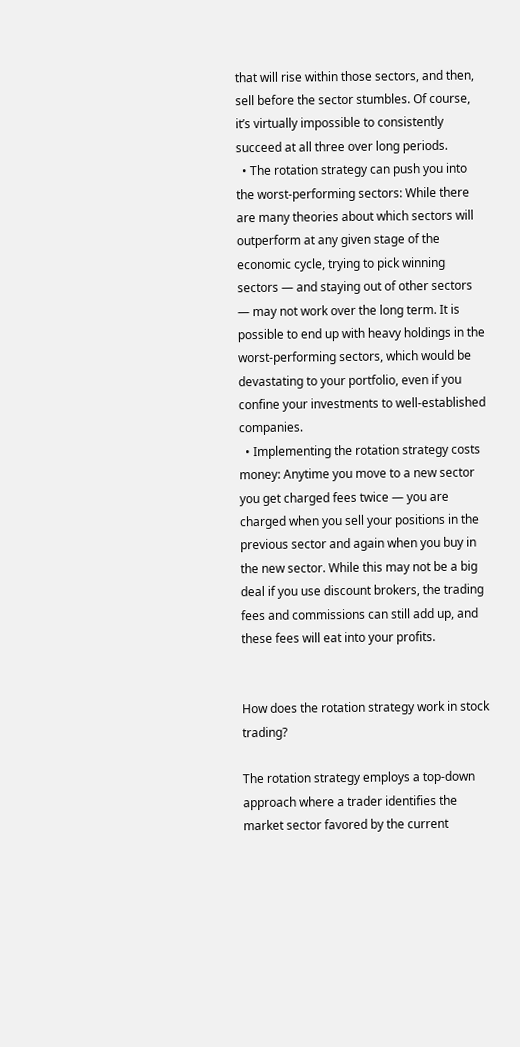that will rise within those sectors, and then, sell before the sector stumbles. Of course, it’s virtually impossible to consistently succeed at all three over long periods.
  • The rotation strategy can push you into the worst-performing sectors: While there are many theories about which sectors will outperform at any given stage of the economic cycle, trying to pick winning sectors — and staying out of other sectors — may not work over the long term. It is possible to end up with heavy holdings in the worst-performing sectors, which would be devastating to your portfolio, even if you confine your investments to well-established companies.
  • Implementing the rotation strategy costs money: Anytime you move to a new sector you get charged fees twice — you are charged when you sell your positions in the previous sector and again when you buy in the new sector. While this may not be a big deal if you use discount brokers, the trading fees and commissions can still add up, and these fees will eat into your profits.


How does the rotation strategy work in stock trading?

The rotation strategy employs a top-down approach where a trader identifies the market sector favored by the current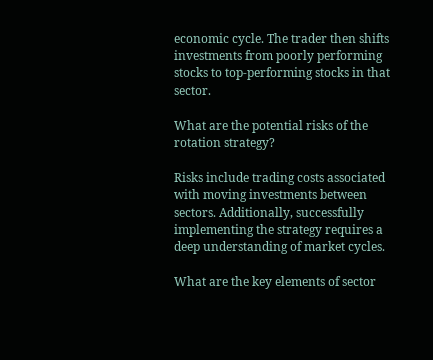economic cycle. The trader then shifts investments from poorly performing stocks to top-performing stocks in that sector.

What are the potential risks of the rotation strategy?

Risks include trading costs associated with moving investments between sectors. Additionally, successfully implementing the strategy requires a deep understanding of market cycles.

What are the key elements of sector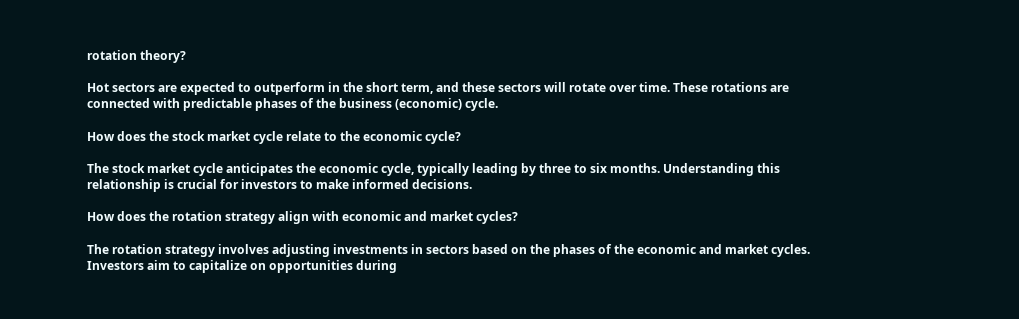rotation theory?

Hot sectors are expected to outperform in the short term, and these sectors will rotate over time. These rotations are connected with predictable phases of the business (economic) cycle.

How does the stock market cycle relate to the economic cycle?

The stock market cycle anticipates the economic cycle, typically leading by three to six months. Understanding this relationship is crucial for investors to make informed decisions.

How does the rotation strategy align with economic and market cycles?

The rotation strategy involves adjusting investments in sectors based on the phases of the economic and market cycles. Investors aim to capitalize on opportunities during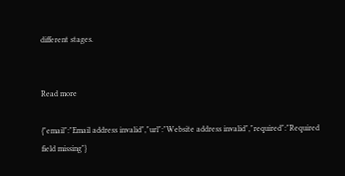different stages.


Read more

{"email":"Email address invalid","url":"Website address invalid","required":"Required field missing"}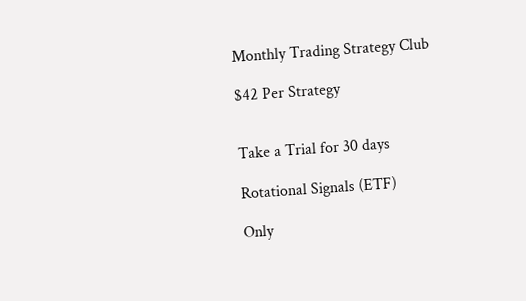Monthly Trading Strategy Club

$42 Per Strategy


Take a Trial for 30 days

Rotational Signals (ETF)

Only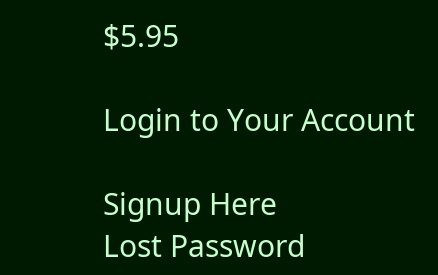$5.95

Login to Your Account

Signup Here
Lost Password